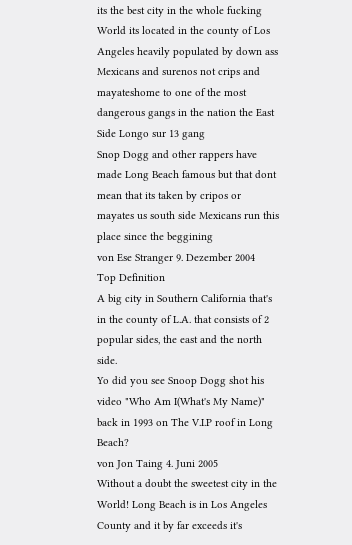its the best city in the whole fucking World its located in the county of Los Angeles heavily populated by down ass Mexicans and surenos not crips and mayateshome to one of the most dangerous gangs in the nation the East Side Longo sur 13 gang
Snop Dogg and other rappers have made Long Beach famous but that dont mean that its taken by cripos or mayates us south side Mexicans run this place since the beggining
von Ese Stranger 9. Dezember 2004
Top Definition
A big city in Southern California that's in the county of L.A. that consists of 2 popular sides, the east and the north side.
Yo did you see Snoop Dogg shot his video "Who Am I(What's My Name)" back in 1993 on The V.I.P roof in Long Beach?
von Jon Taing 4. Juni 2005
Without a doubt the sweetest city in the World! Long Beach is in Los Angeles County and it by far exceeds it's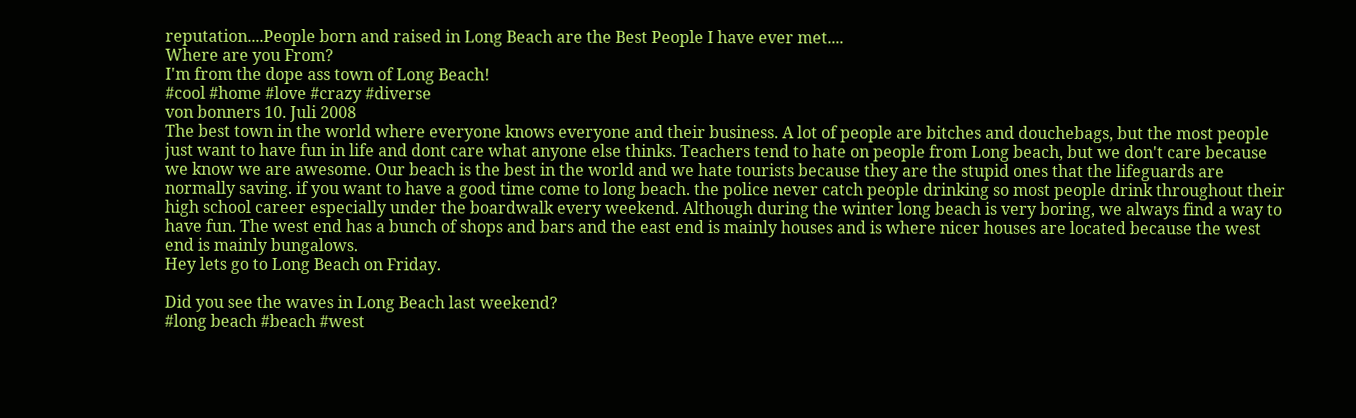reputation....People born and raised in Long Beach are the Best People I have ever met....
Where are you From?
I'm from the dope ass town of Long Beach!
#cool #home #love #crazy #diverse
von bonners 10. Juli 2008
The best town in the world where everyone knows everyone and their business. A lot of people are bitches and douchebags, but the most people just want to have fun in life and dont care what anyone else thinks. Teachers tend to hate on people from Long beach, but we don't care because we know we are awesome. Our beach is the best in the world and we hate tourists because they are the stupid ones that the lifeguards are normally saving. if you want to have a good time come to long beach. the police never catch people drinking so most people drink throughout their high school career especially under the boardwalk every weekend. Although during the winter long beach is very boring, we always find a way to have fun. The west end has a bunch of shops and bars and the east end is mainly houses and is where nicer houses are located because the west end is mainly bungalows.
Hey lets go to Long Beach on Friday.

Did you see the waves in Long Beach last weekend?
#long beach #beach #west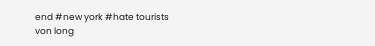end #new york #hate tourists
von long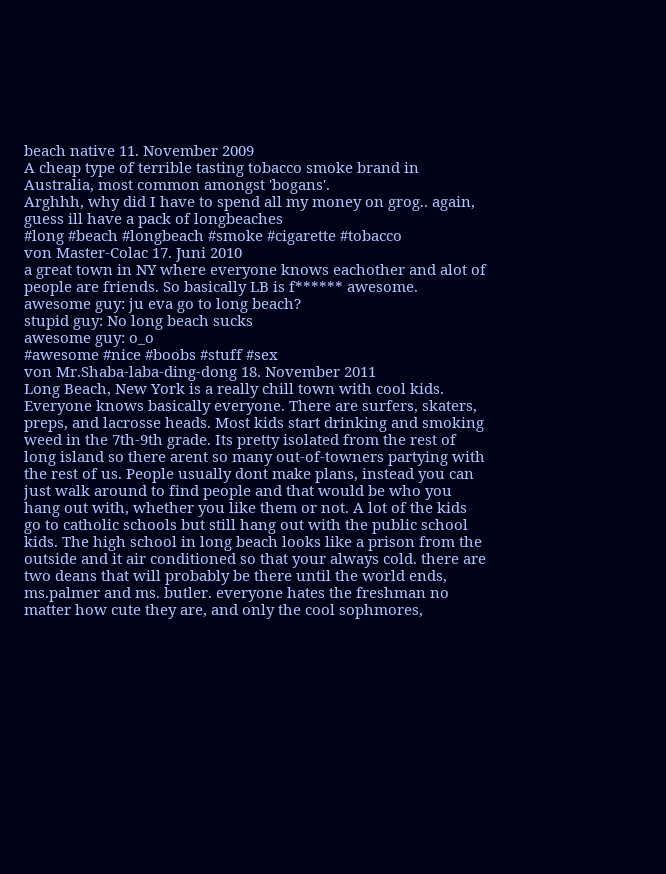beach native 11. November 2009
A cheap type of terrible tasting tobacco smoke brand in Australia, most common amongst 'bogans'.
Arghhh, why did I have to spend all my money on grog.. again, guess ill have a pack of longbeaches
#long #beach #longbeach #smoke #cigarette #tobacco
von Master-Colac 17. Juni 2010
a great town in NY where everyone knows eachother and alot of people are friends. So basically LB is f****** awesome.
awesome guy: ju eva go to long beach?
stupid guy: No long beach sucks
awesome guy: o_o
#awesome #nice #boobs #stuff #sex
von Mr.Shaba-laba-ding-dong 18. November 2011
Long Beach, New York is a really chill town with cool kids. Everyone knows basically everyone. There are surfers, skaters, preps, and lacrosse heads. Most kids start drinking and smoking weed in the 7th-9th grade. Its pretty isolated from the rest of long island so there arent so many out-of-towners partying with the rest of us. People usually dont make plans, instead you can just walk around to find people and that would be who you hang out with, whether you like them or not. A lot of the kids go to catholic schools but still hang out with the public school kids. The high school in long beach looks like a prison from the outside and it air conditioned so that your always cold. there are two deans that will probably be there until the world ends, ms.palmer and ms. butler. everyone hates the freshman no matter how cute they are, and only the cool sophmores,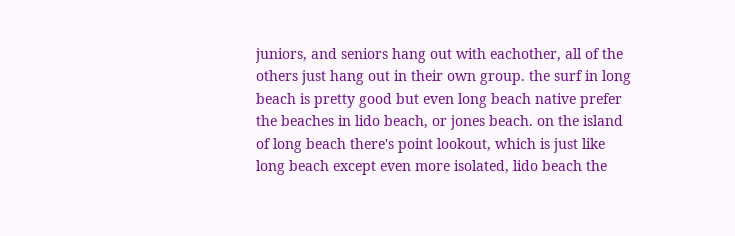juniors, and seniors hang out with eachother, all of the others just hang out in their own group. the surf in long beach is pretty good but even long beach native prefer the beaches in lido beach, or jones beach. on the island of long beach there's point lookout, which is just like long beach except even more isolated, lido beach the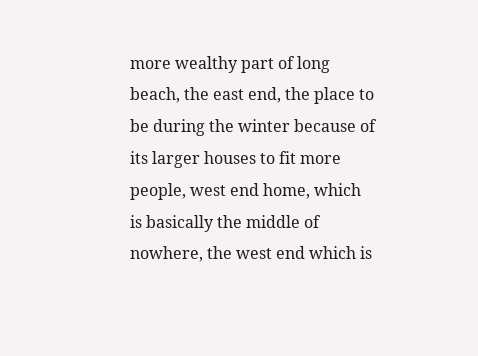more wealthy part of long beach, the east end, the place to be during the winter because of its larger houses to fit more people, west end home, which is basically the middle of nowhere, the west end which is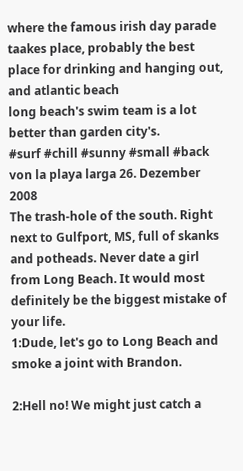where the famous irish day parade taakes place, probably the best place for drinking and hanging out, and atlantic beach
long beach's swim team is a lot better than garden city's.
#surf #chill #sunny #small #back
von la playa larga 26. Dezember 2008
The trash-hole of the south. Right next to Gulfport, MS, full of skanks and potheads. Never date a girl from Long Beach. It would most definitely be the biggest mistake of your life.
1:Dude, let's go to Long Beach and smoke a joint with Brandon.

2:Hell no! We might just catch a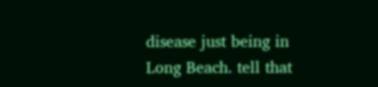disease just being in Long Beach. tell that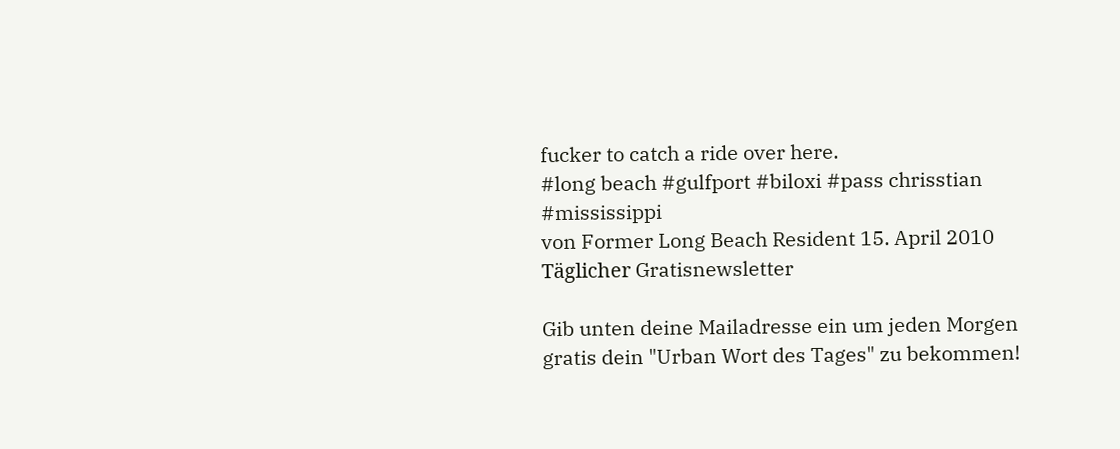fucker to catch a ride over here.
#long beach #gulfport #biloxi #pass chrisstian #mississippi
von Former Long Beach Resident 15. April 2010
Täglicher Gratisnewsletter

Gib unten deine Mailadresse ein um jeden Morgen gratis dein "Urban Wort des Tages" zu bekommen!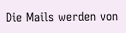Die Mails werden von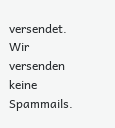versendet. Wir versenden keine Spammails.